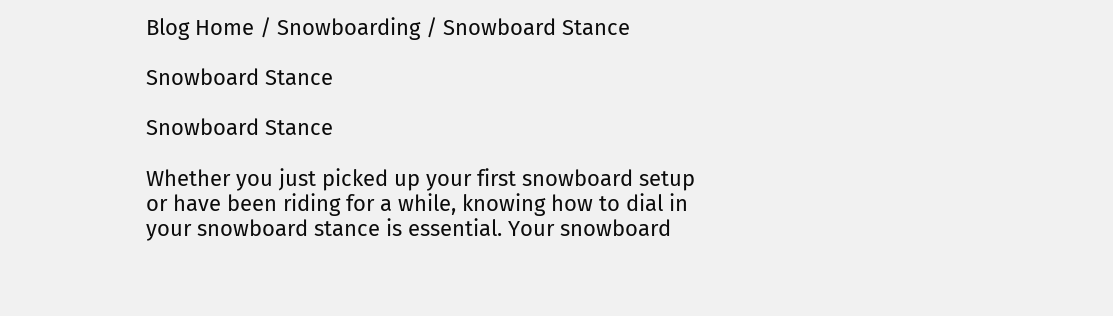Blog Home / Snowboarding / Snowboard Stance

Snowboard Stance

Snowboard Stance

Whether you just picked up your first snowboard setup or have been riding for a while, knowing how to dial in your snowboard stance is essential. Your snowboard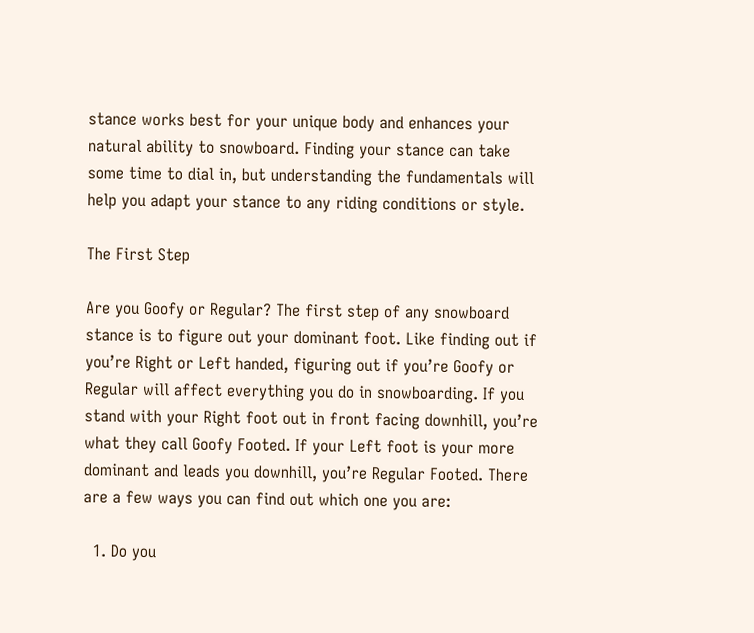stance works best for your unique body and enhances your natural ability to snowboard. Finding your stance can take some time to dial in, but understanding the fundamentals will help you adapt your stance to any riding conditions or style.

The First Step

Are you Goofy or Regular? The first step of any snowboard stance is to figure out your dominant foot. Like finding out if you’re Right or Left handed, figuring out if you’re Goofy or Regular will affect everything you do in snowboarding. If you stand with your Right foot out in front facing downhill, you’re what they call Goofy Footed. If your Left foot is your more dominant and leads you downhill, you’re Regular Footed. There are a few ways you can find out which one you are:

  1. Do you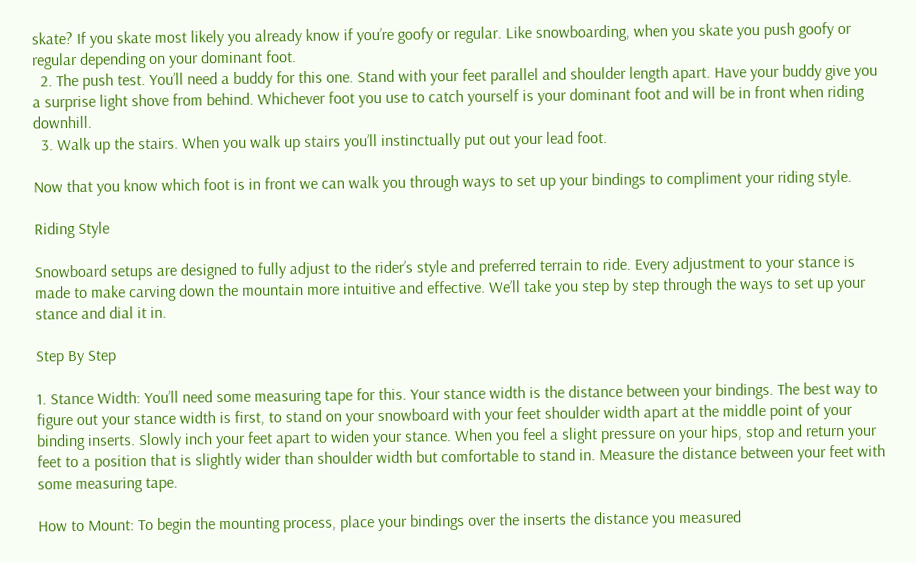skate? If you skate most likely you already know if you’re goofy or regular. Like snowboarding, when you skate you push goofy or regular depending on your dominant foot.
  2. The push test. You’ll need a buddy for this one. Stand with your feet parallel and shoulder length apart. Have your buddy give you a surprise light shove from behind. Whichever foot you use to catch yourself is your dominant foot and will be in front when riding downhill.
  3. Walk up the stairs. When you walk up stairs you’ll instinctually put out your lead foot.

Now that you know which foot is in front we can walk you through ways to set up your bindings to compliment your riding style.

Riding Style

Snowboard setups are designed to fully adjust to the rider’s style and preferred terrain to ride. Every adjustment to your stance is made to make carving down the mountain more intuitive and effective. We’ll take you step by step through the ways to set up your stance and dial it in.

Step By Step

1. Stance Width: You’ll need some measuring tape for this. Your stance width is the distance between your bindings. The best way to figure out your stance width is first, to stand on your snowboard with your feet shoulder width apart at the middle point of your binding inserts. Slowly inch your feet apart to widen your stance. When you feel a slight pressure on your hips, stop and return your feet to a position that is slightly wider than shoulder width but comfortable to stand in. Measure the distance between your feet with some measuring tape.

How to Mount: To begin the mounting process, place your bindings over the inserts the distance you measured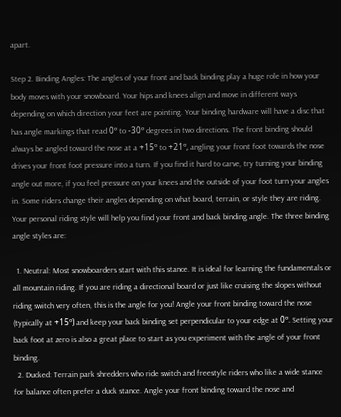apart.

Step 2. Binding Angles: The angles of your front and back binding play a huge role in how your body moves with your snowboard. Your hips and knees align and move in different ways depending on which direction your feet are pointing. Your binding hardware will have a disc that has angle markings that read 0º to -30º degrees in two directions. The front binding should always be angled toward the nose at a +15º to +21º, angling your front foot towards the nose drives your front foot pressure into a turn. If you find it hard to carve, try turning your binding angle out more, if you feel pressure on your knees and the outside of your foot turn your angles in. Some riders change their angles depending on what board, terrain, or style they are riding. Your personal riding style will help you find your front and back binding angle. The three binding angle styles are:

  1. Neutral: Most snowboarders start with this stance. It is ideal for learning the fundamentals or all mountain riding. If you are riding a directional board or just like cruising the slopes without riding switch very often, this is the angle for you! Angle your front binding toward the nose (typically at +15º) and keep your back binding set perpendicular to your edge at 0º. Setting your back foot at zero is also a great place to start as you experiment with the angle of your front binding.
  2. Ducked: Terrain park shredders who ride switch and freestyle riders who like a wide stance for balance often prefer a duck stance. Angle your front binding toward the nose and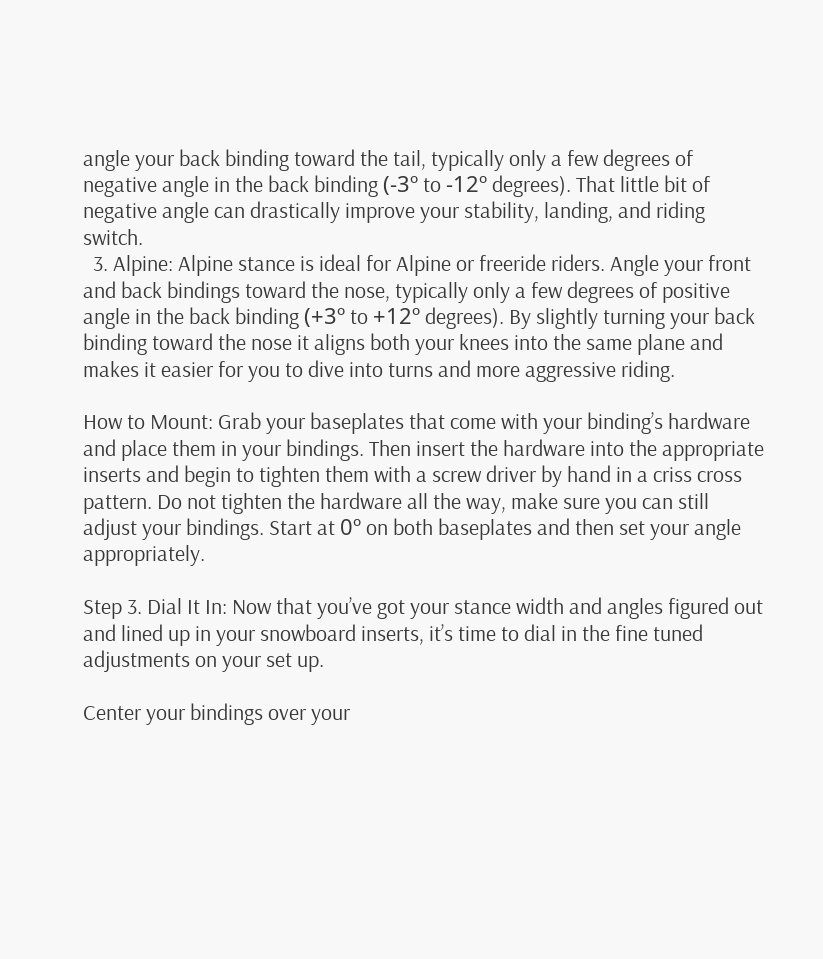angle your back binding toward the tail, typically only a few degrees of negative angle in the back binding (-3º to -12º degrees). That little bit of negative angle can drastically improve your stability, landing, and riding switch.
  3. Alpine: Alpine stance is ideal for Alpine or freeride riders. Angle your front and back bindings toward the nose, typically only a few degrees of positive angle in the back binding (+3º to +12º degrees). By slightly turning your back binding toward the nose it aligns both your knees into the same plane and makes it easier for you to dive into turns and more aggressive riding.

How to Mount: Grab your baseplates that come with your binding’s hardware and place them in your bindings. Then insert the hardware into the appropriate inserts and begin to tighten them with a screw driver by hand in a criss cross pattern. Do not tighten the hardware all the way, make sure you can still adjust your bindings. Start at 0º on both baseplates and then set your angle appropriately.

Step 3. Dial It In: Now that you’ve got your stance width and angles figured out and lined up in your snowboard inserts, it’s time to dial in the fine tuned adjustments on your set up.

Center your bindings over your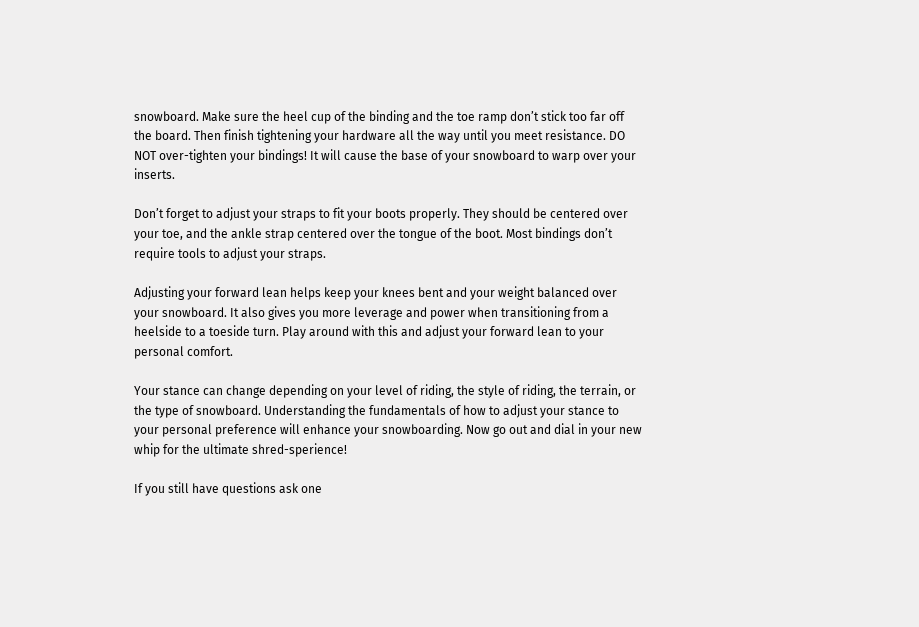snowboard. Make sure the heel cup of the binding and the toe ramp don’t stick too far off the board. Then finish tightening your hardware all the way until you meet resistance. DO NOT over-tighten your bindings! It will cause the base of your snowboard to warp over your inserts.

Don’t forget to adjust your straps to fit your boots properly. They should be centered over your toe, and the ankle strap centered over the tongue of the boot. Most bindings don’t require tools to adjust your straps.

Adjusting your forward lean helps keep your knees bent and your weight balanced over your snowboard. It also gives you more leverage and power when transitioning from a heelside to a toeside turn. Play around with this and adjust your forward lean to your personal comfort.

Your stance can change depending on your level of riding, the style of riding, the terrain, or the type of snowboard. Understanding the fundamentals of how to adjust your stance to your personal preference will enhance your snowboarding. Now go out and dial in your new whip for the ultimate shred-sperience!

If you still have questions ask one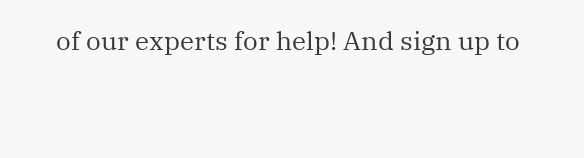of our experts for help! And sign up to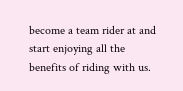become a team rider at and start enjoying all the benefits of riding with us.